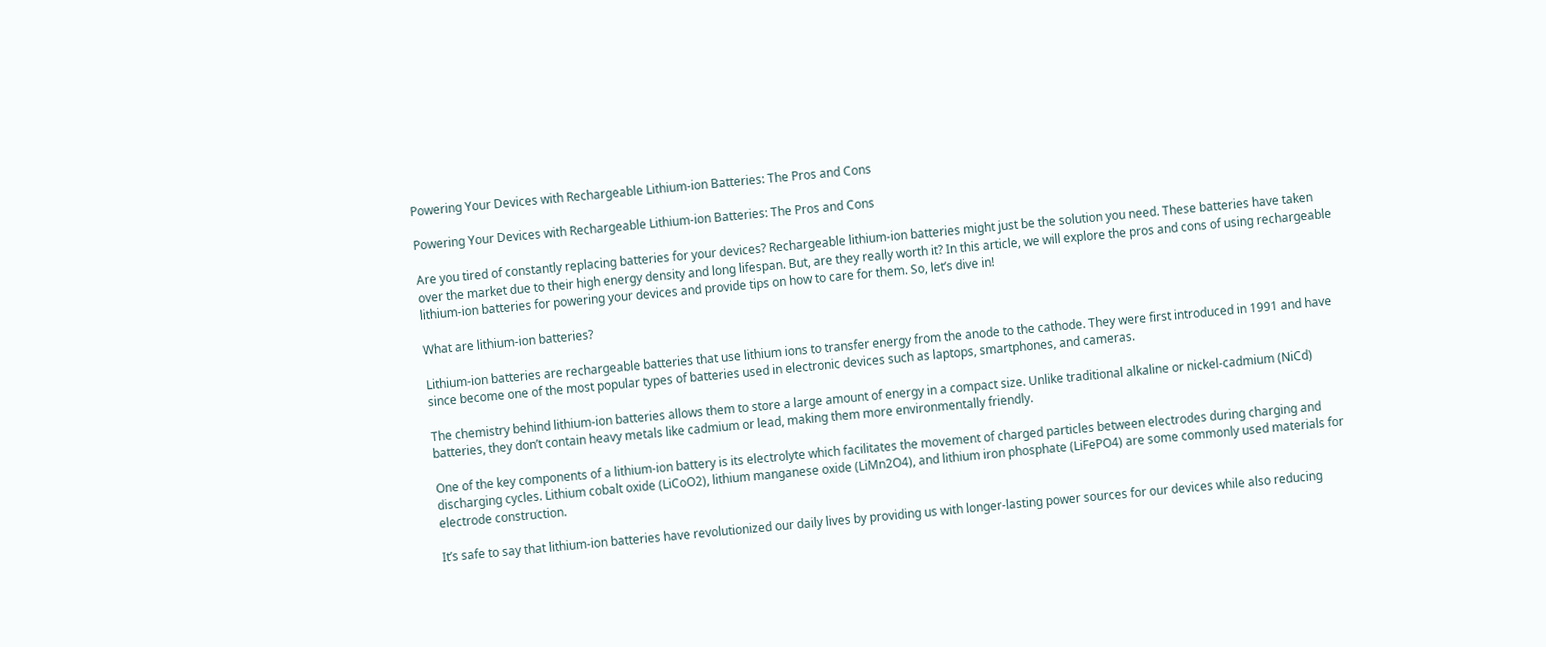Powering Your Devices with Rechargeable Lithium-ion Batteries: The Pros and Cons

Powering Your Devices with Rechargeable Lithium-ion Batteries: The Pros and Cons

Are you tired of constantly replacing batteries for your devices? Rechargeable lithium-ion batteries might just be the solution you need. These batteries have taken over the market due to their high energy density and long lifespan. But, are they really worth it? In this article, we will explore the pros and cons of using rechargeable lithium-ion batteries for powering your devices and provide tips on how to care for them. So, let’s dive in!

What are lithium-ion batteries?

Lithium-ion batteries are rechargeable batteries that use lithium ions to transfer energy from the anode to the cathode. They were first introduced in 1991 and have since become one of the most popular types of batteries used in electronic devices such as laptops, smartphones, and cameras.

The chemistry behind lithium-ion batteries allows them to store a large amount of energy in a compact size. Unlike traditional alkaline or nickel-cadmium (NiCd) batteries, they don’t contain heavy metals like cadmium or lead, making them more environmentally friendly.

One of the key components of a lithium-ion battery is its electrolyte which facilitates the movement of charged particles between electrodes during charging and discharging cycles. Lithium cobalt oxide (LiCoO2), lithium manganese oxide (LiMn2O4), and lithium iron phosphate (LiFePO4) are some commonly used materials for electrode construction.

It’s safe to say that lithium-ion batteries have revolutionized our daily lives by providing us with longer-lasting power sources for our devices while also reducing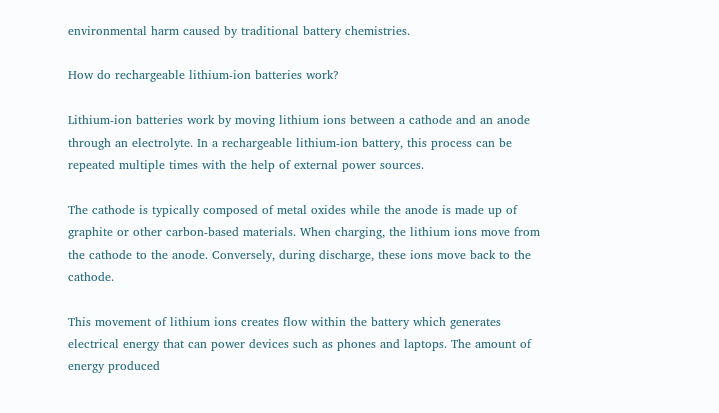environmental harm caused by traditional battery chemistries.

How do rechargeable lithium-ion batteries work?

Lithium-ion batteries work by moving lithium ions between a cathode and an anode through an electrolyte. In a rechargeable lithium-ion battery, this process can be repeated multiple times with the help of external power sources.

The cathode is typically composed of metal oxides while the anode is made up of graphite or other carbon-based materials. When charging, the lithium ions move from the cathode to the anode. Conversely, during discharge, these ions move back to the cathode.

This movement of lithium ions creates flow within the battery which generates electrical energy that can power devices such as phones and laptops. The amount of energy produced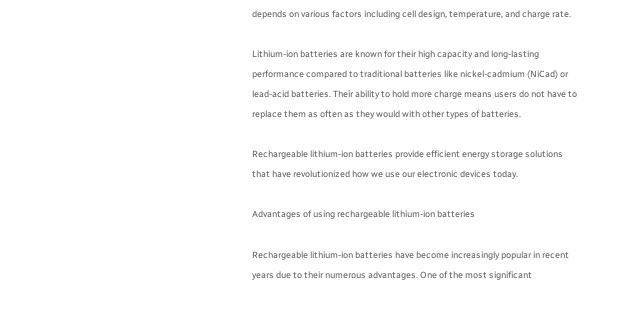depends on various factors including cell design, temperature, and charge rate.

Lithium-ion batteries are known for their high capacity and long-lasting performance compared to traditional batteries like nickel-cadmium (NiCad) or lead-acid batteries. Their ability to hold more charge means users do not have to replace them as often as they would with other types of batteries.

Rechargeable lithium-ion batteries provide efficient energy storage solutions that have revolutionized how we use our electronic devices today.

Advantages of using rechargeable lithium-ion batteries

Rechargeable lithium-ion batteries have become increasingly popular in recent years due to their numerous advantages. One of the most significant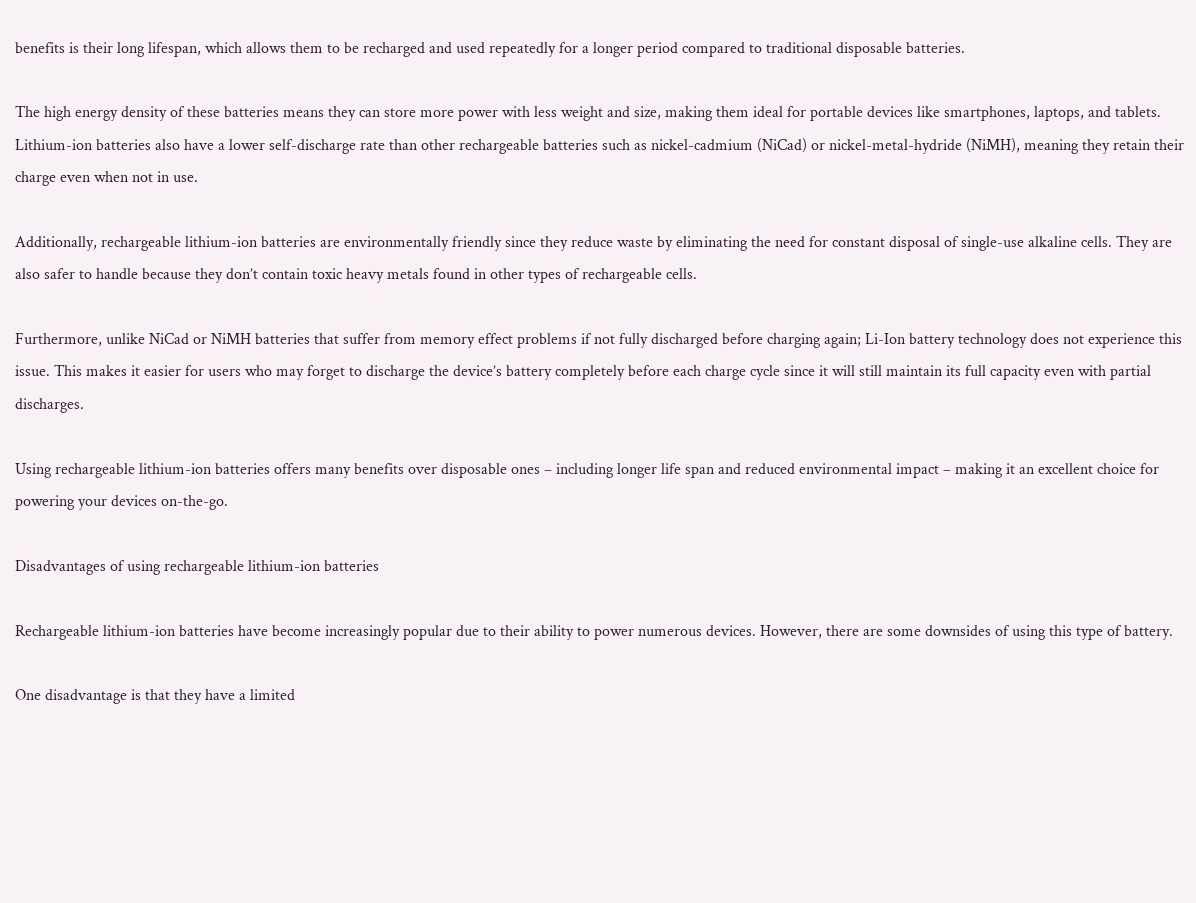benefits is their long lifespan, which allows them to be recharged and used repeatedly for a longer period compared to traditional disposable batteries.

The high energy density of these batteries means they can store more power with less weight and size, making them ideal for portable devices like smartphones, laptops, and tablets. Lithium-ion batteries also have a lower self-discharge rate than other rechargeable batteries such as nickel-cadmium (NiCad) or nickel-metal-hydride (NiMH), meaning they retain their charge even when not in use.

Additionally, rechargeable lithium-ion batteries are environmentally friendly since they reduce waste by eliminating the need for constant disposal of single-use alkaline cells. They are also safer to handle because they don’t contain toxic heavy metals found in other types of rechargeable cells.

Furthermore, unlike NiCad or NiMH batteries that suffer from memory effect problems if not fully discharged before charging again; Li-Ion battery technology does not experience this issue. This makes it easier for users who may forget to discharge the device’s battery completely before each charge cycle since it will still maintain its full capacity even with partial discharges.

Using rechargeable lithium-ion batteries offers many benefits over disposable ones – including longer life span and reduced environmental impact – making it an excellent choice for powering your devices on-the-go.

Disadvantages of using rechargeable lithium-ion batteries

Rechargeable lithium-ion batteries have become increasingly popular due to their ability to power numerous devices. However, there are some downsides of using this type of battery.

One disadvantage is that they have a limited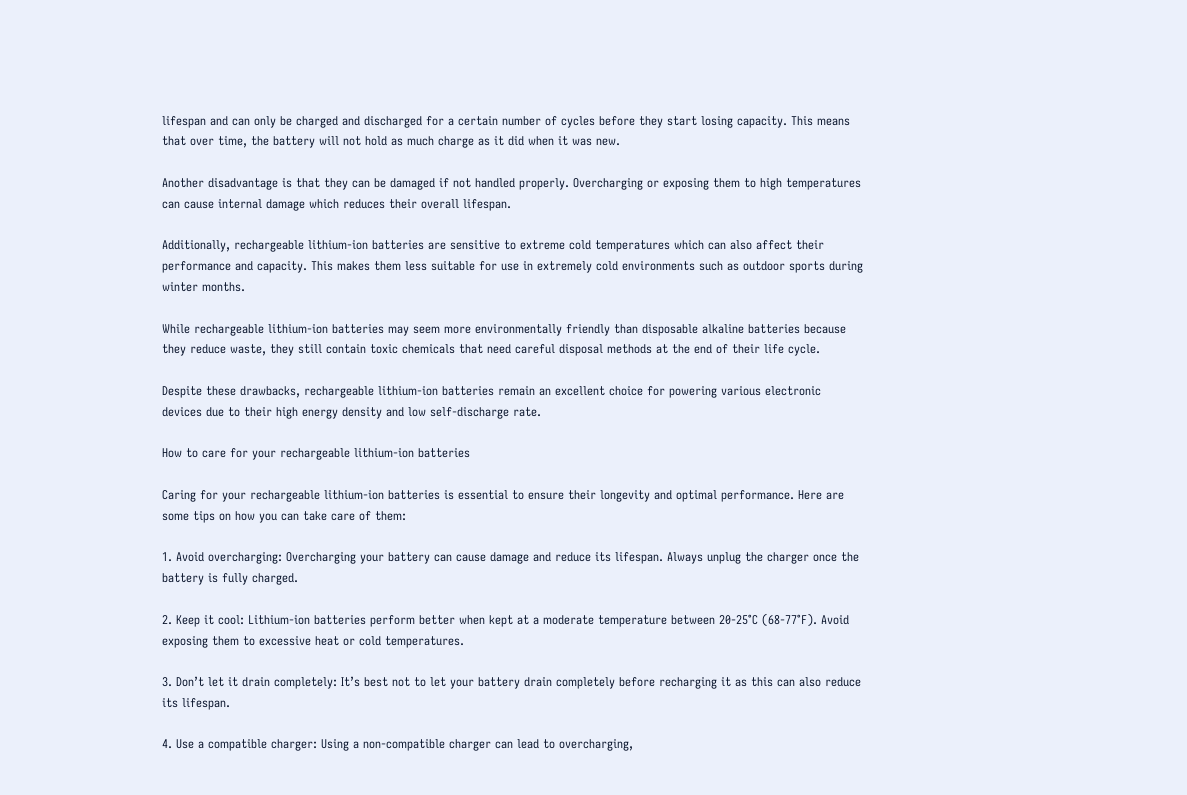lifespan and can only be charged and discharged for a certain number of cycles before they start losing capacity. This means that over time, the battery will not hold as much charge as it did when it was new.

Another disadvantage is that they can be damaged if not handled properly. Overcharging or exposing them to high temperatures can cause internal damage which reduces their overall lifespan.

Additionally, rechargeable lithium-ion batteries are sensitive to extreme cold temperatures which can also affect their performance and capacity. This makes them less suitable for use in extremely cold environments such as outdoor sports during winter months.

While rechargeable lithium-ion batteries may seem more environmentally friendly than disposable alkaline batteries because they reduce waste, they still contain toxic chemicals that need careful disposal methods at the end of their life cycle.

Despite these drawbacks, rechargeable lithium-ion batteries remain an excellent choice for powering various electronic devices due to their high energy density and low self-discharge rate.

How to care for your rechargeable lithium-ion batteries

Caring for your rechargeable lithium-ion batteries is essential to ensure their longevity and optimal performance. Here are some tips on how you can take care of them:

1. Avoid overcharging: Overcharging your battery can cause damage and reduce its lifespan. Always unplug the charger once the battery is fully charged.

2. Keep it cool: Lithium-ion batteries perform better when kept at a moderate temperature between 20-25°C (68-77°F). Avoid exposing them to excessive heat or cold temperatures.

3. Don’t let it drain completely: It’s best not to let your battery drain completely before recharging it as this can also reduce its lifespan.

4. Use a compatible charger: Using a non-compatible charger can lead to overcharging,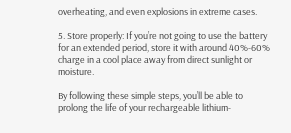overheating, and even explosions in extreme cases.

5. Store properly: If you’re not going to use the battery for an extended period, store it with around 40%-60% charge in a cool place away from direct sunlight or moisture.

By following these simple steps, you’ll be able to prolong the life of your rechargeable lithium-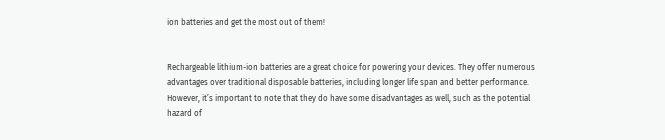ion batteries and get the most out of them!


Rechargeable lithium-ion batteries are a great choice for powering your devices. They offer numerous advantages over traditional disposable batteries, including longer life span and better performance. However, it’s important to note that they do have some disadvantages as well, such as the potential hazard of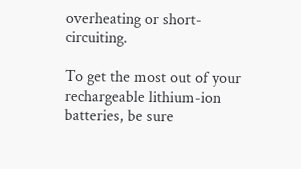overheating or short-circuiting.

To get the most out of your rechargeable lithium-ion batteries, be sure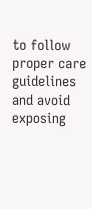to follow proper care guidelines and avoid exposing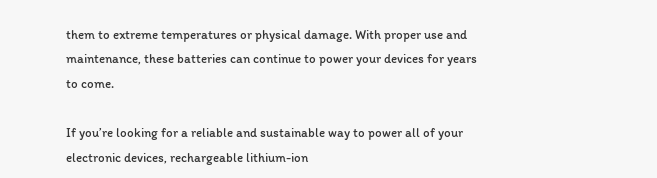them to extreme temperatures or physical damage. With proper use and maintenance, these batteries can continue to power your devices for years to come.

If you’re looking for a reliable and sustainable way to power all of your electronic devices, rechargeable lithium-ion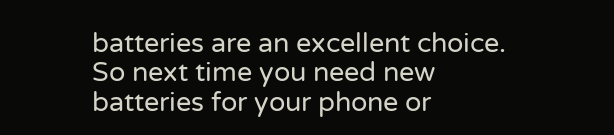batteries are an excellent choice. So next time you need new batteries for your phone or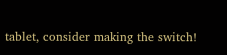tablet, consider making the switch!